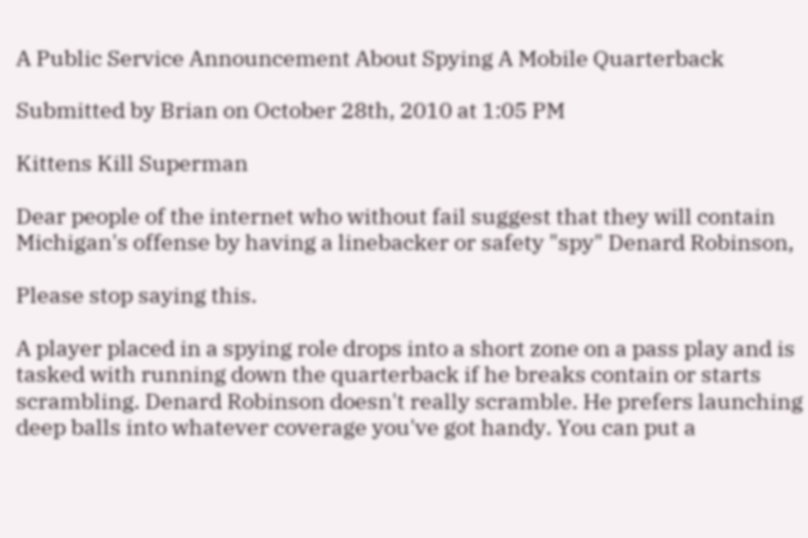A Public Service Announcement About Spying A Mobile Quarterback

Submitted by Brian on October 28th, 2010 at 1:05 PM

Kittens Kill Superman

Dear people of the internet who without fail suggest that they will contain Michigan's offense by having a linebacker or safety "spy" Denard Robinson,

Please stop saying this.

A player placed in a spying role drops into a short zone on a pass play and is tasked with running down the quarterback if he breaks contain or starts scrambling. Denard Robinson doesn't really scramble. He prefers launching deep balls into whatever coverage you've got handy. You can put a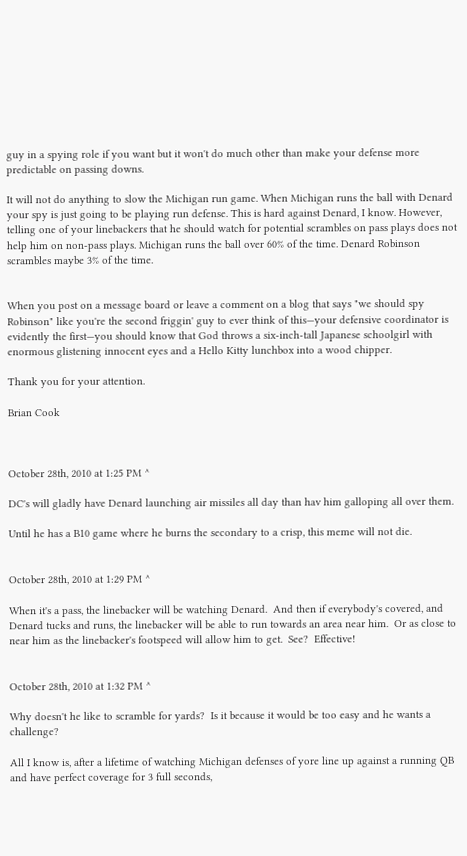guy in a spying role if you want but it won't do much other than make your defense more predictable on passing downs.

It will not do anything to slow the Michigan run game. When Michigan runs the ball with Denard your spy is just going to be playing run defense. This is hard against Denard, I know. However, telling one of your linebackers that he should watch for potential scrambles on pass plays does not help him on non-pass plays. Michigan runs the ball over 60% of the time. Denard Robinson scrambles maybe 3% of the time.


When you post on a message board or leave a comment on a blog that says "we should spy Robinson" like you're the second friggin' guy to ever think of this—your defensive coordinator is evidently the first—you should know that God throws a six-inch-tall Japanese schoolgirl with enormous glistening innocent eyes and a Hello Kitty lunchbox into a wood chipper.

Thank you for your attention.

Brian Cook



October 28th, 2010 at 1:25 PM ^

DC's will gladly have Denard launching air missiles all day than hav him galloping all over them.

Until he has a B10 game where he burns the secondary to a crisp, this meme will not die.


October 28th, 2010 at 1:29 PM ^

When it's a pass, the linebacker will be watching Denard.  And then if everybody's covered, and Denard tucks and runs, the linebacker will be able to run towards an area near him.  Or as close to near him as the linebacker's footspeed will allow him to get.  See?  Effective!


October 28th, 2010 at 1:32 PM ^

Why doesn't he like to scramble for yards?  Is it because it would be too easy and he wants a challenge?

All I know is, after a lifetime of watching Michigan defenses of yore line up against a running QB and have perfect coverage for 3 full seconds,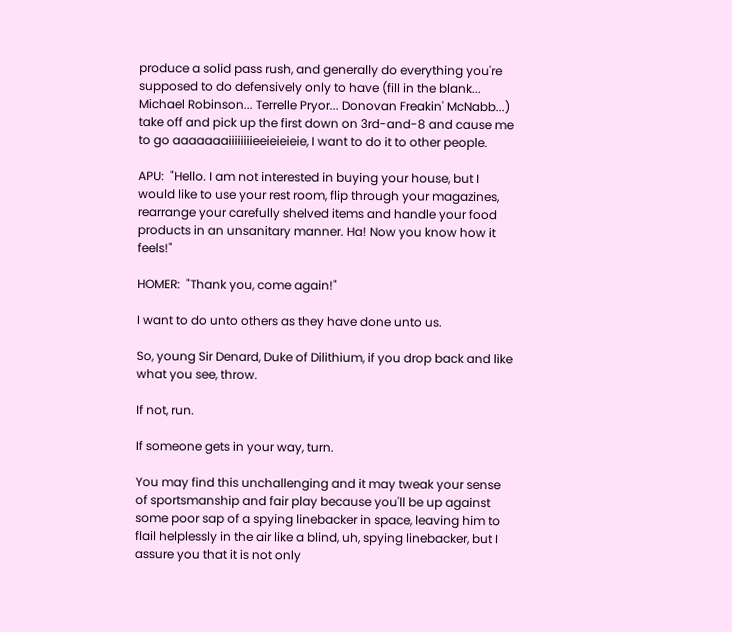produce a solid pass rush, and generally do everything you're supposed to do defensively only to have (fill in the blank... Michael Robinson... Terrelle Pryor... Donovan Freakin' McNabb...)  take off and pick up the first down on 3rd-and-8 and cause me to go aaaaaaaiiiiiiiieeieieieie, I want to do it to other people.

APU:  "Hello. I am not interested in buying your house, but I would like to use your rest room, flip through your magazines, rearrange your carefully shelved items and handle your food products in an unsanitary manner. Ha! Now you know how it feels!"

HOMER:  "Thank you, come again!"

I want to do unto others as they have done unto us.

So, young Sir Denard, Duke of Dilithium, if you drop back and like what you see, throw.

If not, run.

If someone gets in your way, turn.

You may find this unchallenging and it may tweak your sense of sportsmanship and fair play because you'll be up against some poor sap of a spying linebacker in space, leaving him to flail helplessly in the air like a blind, uh, spying linebacker, but I assure you that it is not only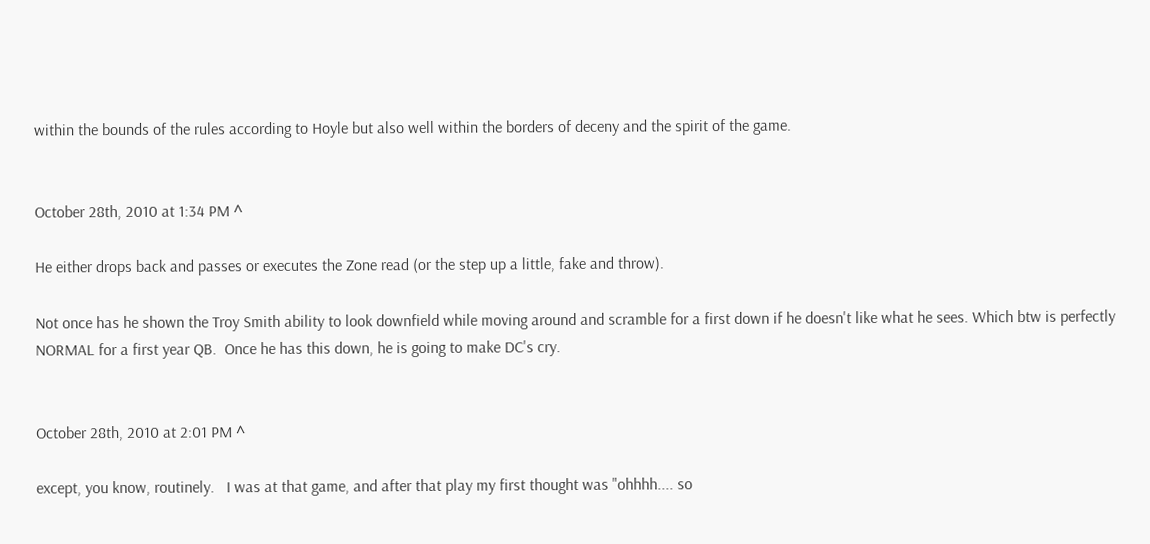within the bounds of the rules according to Hoyle but also well within the borders of deceny and the spirit of the game.


October 28th, 2010 at 1:34 PM ^

He either drops back and passes or executes the Zone read (or the step up a little, fake and throw).

Not once has he shown the Troy Smith ability to look downfield while moving around and scramble for a first down if he doesn't like what he sees. Which btw is perfectly NORMAL for a first year QB.  Once he has this down, he is going to make DC's cry.


October 28th, 2010 at 2:01 PM ^

except, you know, routinely.   I was at that game, and after that play my first thought was "ohhhh.... so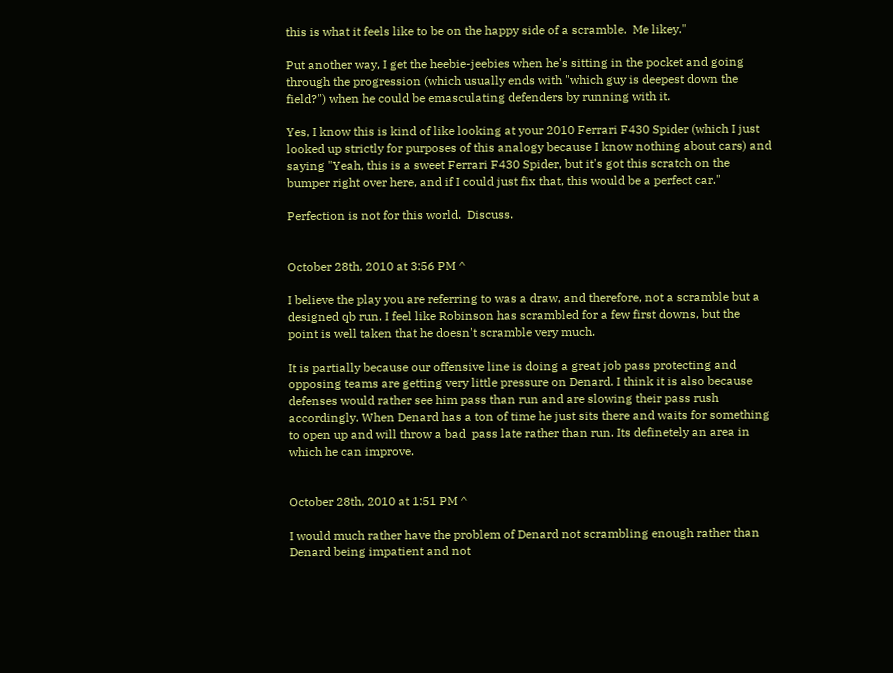this is what it feels like to be on the happy side of a scramble.  Me likey."

Put another way, I get the heebie-jeebies when he's sitting in the pocket and going through the progression (which usually ends with "which guy is deepest down the field?") when he could be emasculating defenders by running with it.

Yes, I know this is kind of like looking at your 2010 Ferrari F430 Spider (which I just looked up strictly for purposes of this analogy because I know nothing about cars) and saying "Yeah, this is a sweet Ferrari F430 Spider, but it's got this scratch on the bumper right over here, and if I could just fix that, this would be a perfect car."

Perfection is not for this world.  Discuss.


October 28th, 2010 at 3:56 PM ^

I believe the play you are referring to was a draw, and therefore, not a scramble but a designed qb run. I feel like Robinson has scrambled for a few first downs, but the  point is well taken that he doesn't scramble very much.

It is partially because our offensive line is doing a great job pass protecting and opposing teams are getting very little pressure on Denard. I think it is also because defenses would rather see him pass than run and are slowing their pass rush accordingly. When Denard has a ton of time he just sits there and waits for something to open up and will throw a bad  pass late rather than run. Its definetely an area in which he can improve.


October 28th, 2010 at 1:51 PM ^

I would much rather have the problem of Denard not scrambling enough rather than Denard being impatient and not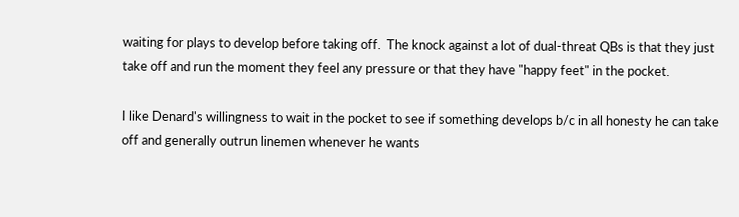waiting for plays to develop before taking off.  The knock against a lot of dual-threat QBs is that they just take off and run the moment they feel any pressure or that they have "happy feet" in the pocket.

I like Denard's willingness to wait in the pocket to see if something develops b/c in all honesty he can take off and generally outrun linemen whenever he wants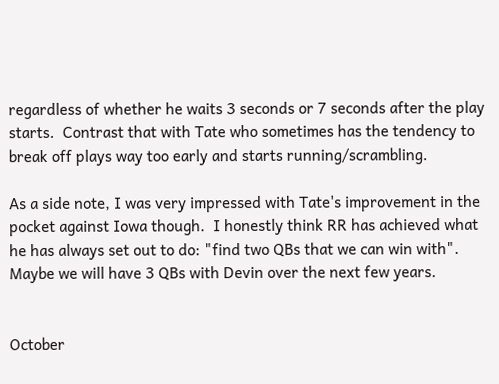regardless of whether he waits 3 seconds or 7 seconds after the play starts.  Contrast that with Tate who sometimes has the tendency to break off plays way too early and starts running/scrambling.

As a side note, I was very impressed with Tate's improvement in the pocket against Iowa though.  I honestly think RR has achieved what he has always set out to do: "find two QBs that we can win with".  Maybe we will have 3 QBs with Devin over the next few years.


October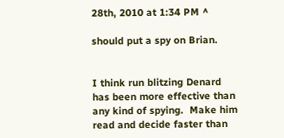28th, 2010 at 1:34 PM ^

should put a spy on Brian.


I think run blitzing Denard has been more effective than any kind of spying.  Make him read and decide faster than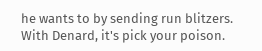he wants to by sending run blitzers.  With Denard, it's pick your poison.